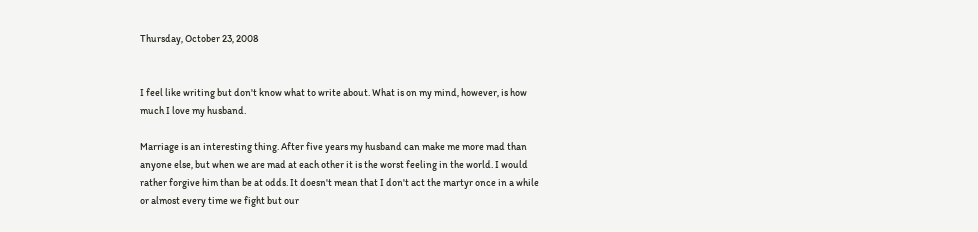Thursday, October 23, 2008


I feel like writing but don't know what to write about. What is on my mind, however, is how much I love my husband.

Marriage is an interesting thing. After five years my husband can make me more mad than anyone else, but when we are mad at each other it is the worst feeling in the world. I would rather forgive him than be at odds. It doesn't mean that I don't act the martyr once in a while or almost every time we fight but our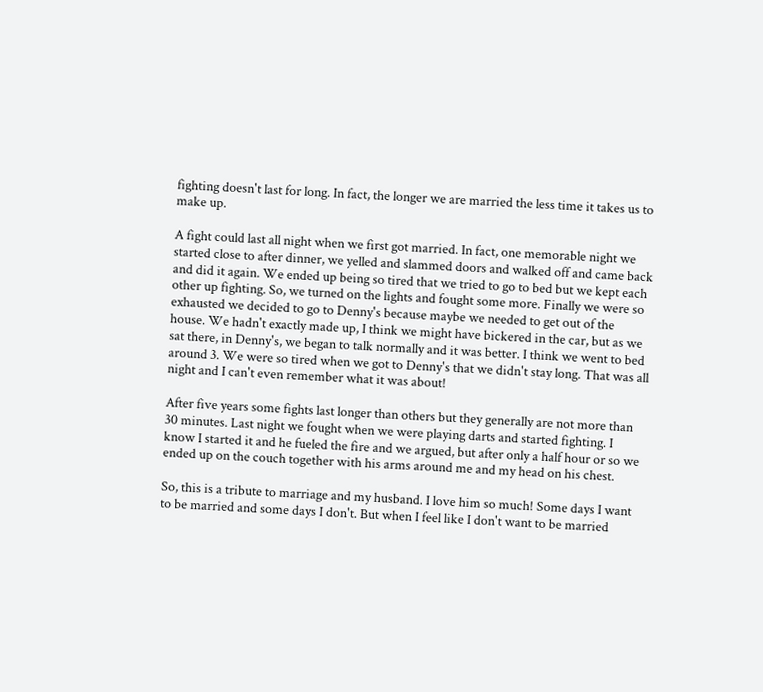fighting doesn't last for long. In fact, the longer we are married the less time it takes us to make up.

A fight could last all night when we first got married. In fact, one memorable night we started close to after dinner, we yelled and slammed doors and walked off and came back and did it again. We ended up being so tired that we tried to go to bed but we kept each other up fighting. So, we turned on the lights and fought some more. Finally we were so exhausted we decided to go to Denny's because maybe we needed to get out of the house. We hadn't exactly made up, I think we might have bickered in the car, but as we sat there, in Denny's, we began to talk normally and it was better. I think we went to bed around 3. We were so tired when we got to Denny's that we didn't stay long. That was all night and I can't even remember what it was about!

After five years some fights last longer than others but they generally are not more than 30 minutes. Last night we fought when we were playing darts and started fighting. I know I started it and he fueled the fire and we argued, but after only a half hour or so we ended up on the couch together with his arms around me and my head on his chest.

So, this is a tribute to marriage and my husband. I love him so much! Some days I want to be married and some days I don't. But when I feel like I don't want to be married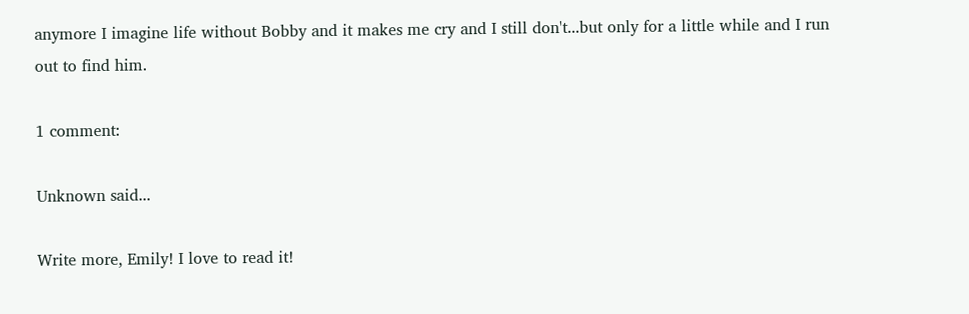anymore I imagine life without Bobby and it makes me cry and I still don't...but only for a little while and I run out to find him.

1 comment:

Unknown said...

Write more, Emily! I love to read it!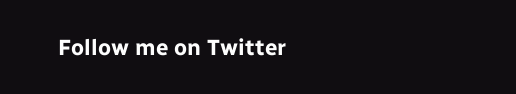Follow me on Twitter